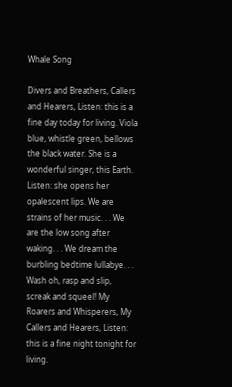Whale Song

Divers and Breathers, Callers and Hearers, Listen: this is a fine day today for living. Viola blue, whistle green, bellows the black water. She is a wonderful singer, this Earth. Listen: she opens her opalescent lips. We are strains of her music. . . We are the low song after waking. . . We dream the burbling bedtime lullabye. . . Wash oh, rasp and slip, screak and squeel! My Roarers and Whisperers, My Callers and Hearers, Listen: this is a fine night tonight for living.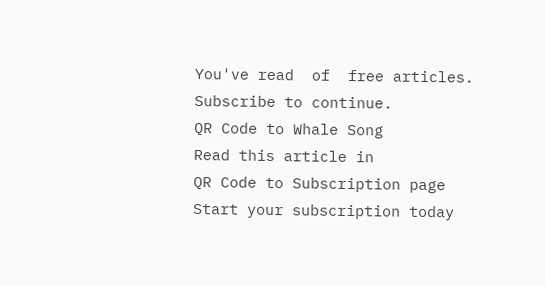You've read  of  free articles. Subscribe to continue.
QR Code to Whale Song
Read this article in
QR Code to Subscription page
Start your subscription today